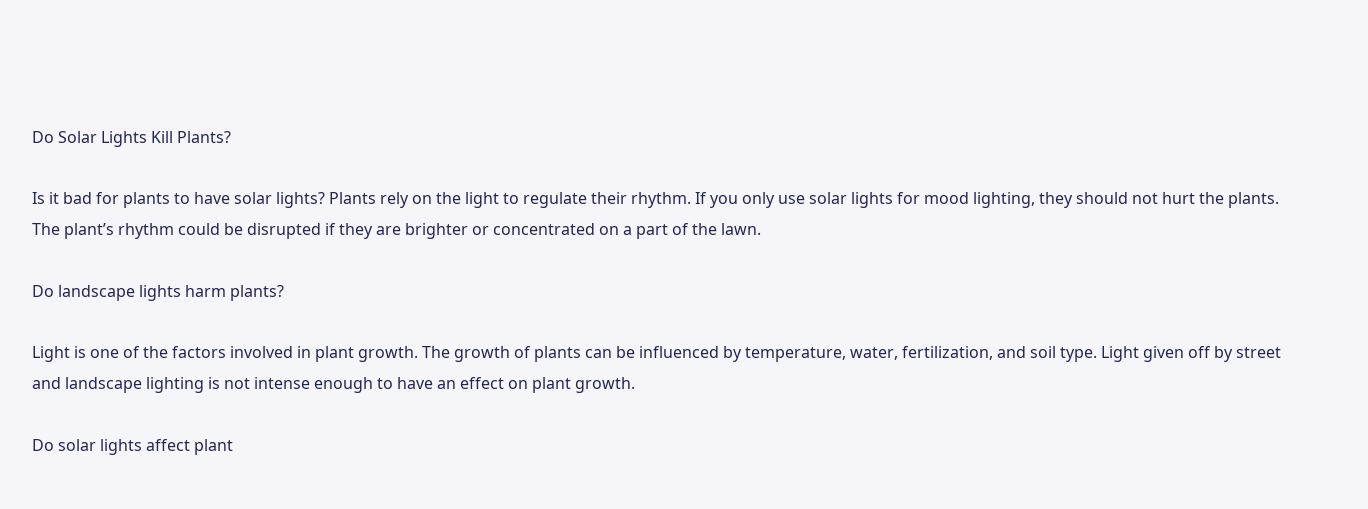Do Solar Lights Kill Plants?

Is it bad for plants to have solar lights? Plants rely on the light to regulate their rhythm. If you only use solar lights for mood lighting, they should not hurt the plants. The plant’s rhythm could be disrupted if they are brighter or concentrated on a part of the lawn.

Do landscape lights harm plants?

Light is one of the factors involved in plant growth. The growth of plants can be influenced by temperature, water, fertilization, and soil type. Light given off by street and landscape lighting is not intense enough to have an effect on plant growth.

Do solar lights affect plant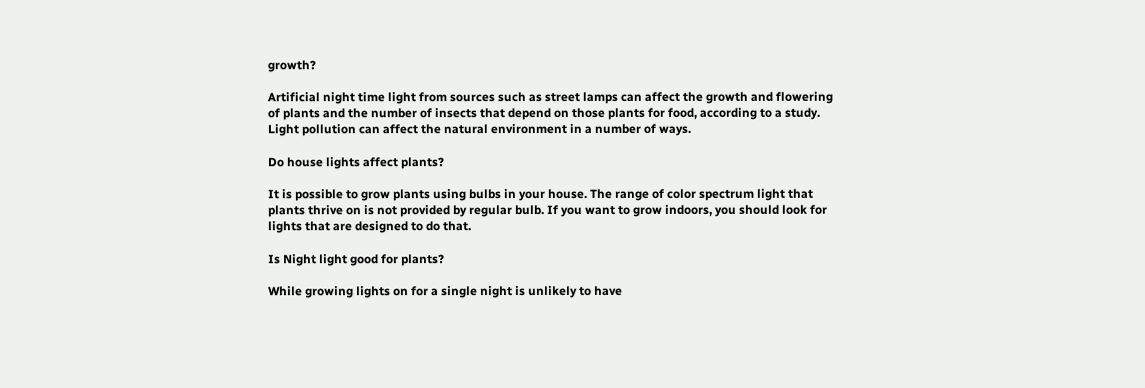growth?

Artificial night time light from sources such as street lamps can affect the growth and flowering of plants and the number of insects that depend on those plants for food, according to a study. Light pollution can affect the natural environment in a number of ways.

Do house lights affect plants?

It is possible to grow plants using bulbs in your house. The range of color spectrum light that plants thrive on is not provided by regular bulb. If you want to grow indoors, you should look for lights that are designed to do that.

Is Night light good for plants?

While growing lights on for a single night is unlikely to have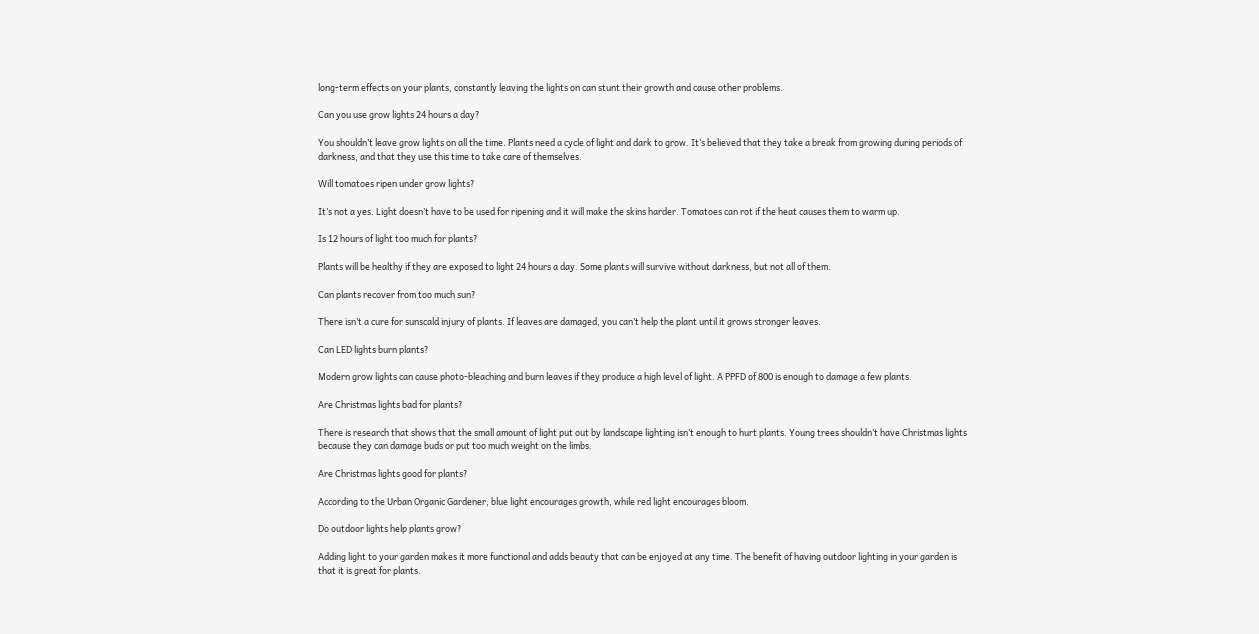long-term effects on your plants, constantly leaving the lights on can stunt their growth and cause other problems.

Can you use grow lights 24 hours a day?

You shouldn’t leave grow lights on all the time. Plants need a cycle of light and dark to grow. It’s believed that they take a break from growing during periods of darkness, and that they use this time to take care of themselves.

Will tomatoes ripen under grow lights?

It’s not a yes. Light doesn’t have to be used for ripening and it will make the skins harder. Tomatoes can rot if the heat causes them to warm up.

Is 12 hours of light too much for plants?

Plants will be healthy if they are exposed to light 24 hours a day. Some plants will survive without darkness, but not all of them.

Can plants recover from too much sun?

There isn’t a cure for sunscald injury of plants. If leaves are damaged, you can’t help the plant until it grows stronger leaves.

Can LED lights burn plants?

Modern grow lights can cause photo-bleaching and burn leaves if they produce a high level of light. A PPFD of 800 is enough to damage a few plants.

Are Christmas lights bad for plants?

There is research that shows that the small amount of light put out by landscape lighting isn’t enough to hurt plants. Young trees shouldn’t have Christmas lights because they can damage buds or put too much weight on the limbs.

Are Christmas lights good for plants?

According to the Urban Organic Gardener, blue light encourages growth, while red light encourages bloom.

Do outdoor lights help plants grow?

Adding light to your garden makes it more functional and adds beauty that can be enjoyed at any time. The benefit of having outdoor lighting in your garden is that it is great for plants.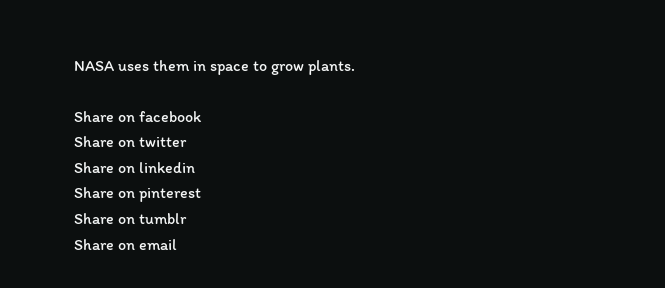NASA uses them in space to grow plants.

Share on facebook
Share on twitter
Share on linkedin
Share on pinterest
Share on tumblr
Share on email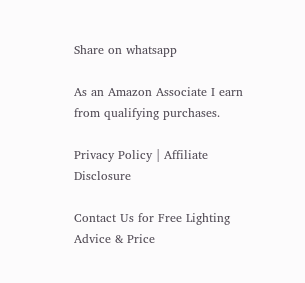Share on whatsapp

As an Amazon Associate I earn from qualifying purchases.

Privacy Policy | Affiliate Disclosure

Contact Us for Free Lighting Advice & Price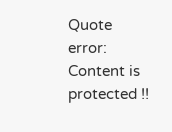Quote
error: Content is protected !!